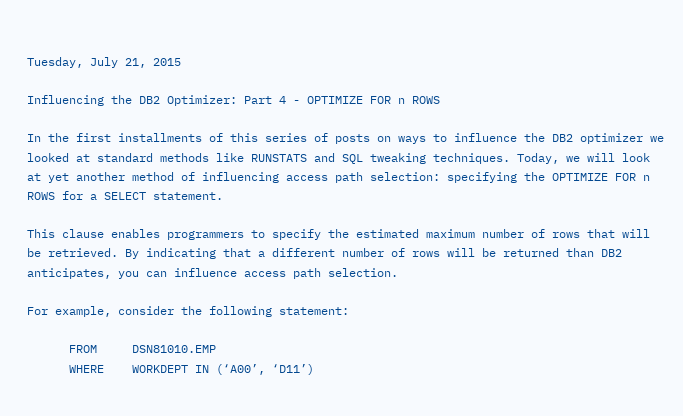Tuesday, July 21, 2015

Influencing the DB2 Optimizer: Part 4 - OPTIMIZE FOR n ROWS

In the first installments of this series of posts on ways to influence the DB2 optimizer we looked at standard methods like RUNSTATS and SQL tweaking techniques. Today, we will look at yet another method of influencing access path selection: specifying the OPTIMIZE FOR n ROWS for a SELECT statement.

This clause enables programmers to specify the estimated maximum number of rows that will be retrieved. By indicating that a different number of rows will be returned than DB2 anticipates, you can influence access path selection.

For example, consider the following statement:

      FROM     DSN81010.EMP
      WHERE    WORKDEPT IN (‘A00’, ‘D11’)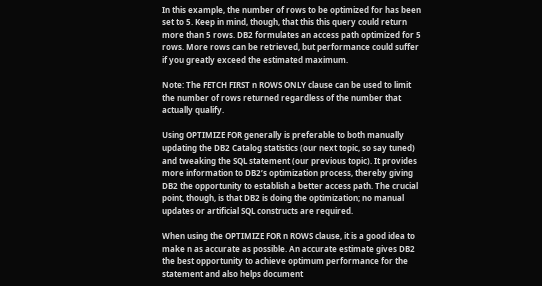In this example, the number of rows to be optimized for has been set to 5. Keep in mind, though, that this this query could return more than 5 rows. DB2 formulates an access path optimized for 5 rows. More rows can be retrieved, but performance could suffer if you greatly exceed the estimated maximum.

Note: The FETCH FIRST n ROWS ONLY clause can be used to limit the number of rows returned regardless of the number that actually qualify.

Using OPTIMIZE FOR generally is preferable to both manually updating the DB2 Catalog statistics (our next topic, so say tuned) and tweaking the SQL statement (our previous topic). It provides more information to DB2’s optimization process, thereby giving DB2 the opportunity to establish a better access path. The crucial point, though, is that DB2 is doing the optimization; no manual updates or artificial SQL constructs are required.

When using the OPTIMIZE FOR n ROWS clause, it is a good idea to make n as accurate as possible. An accurate estimate gives DB2 the best opportunity to achieve optimum performance for the statement and also helps document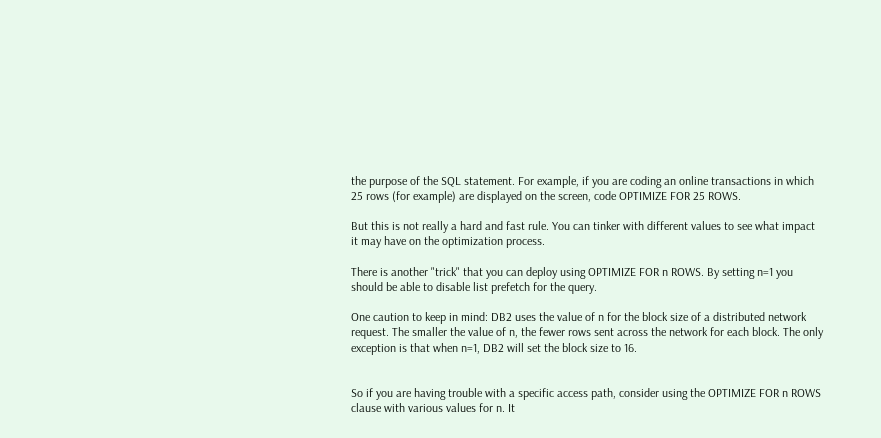the purpose of the SQL statement. For example, if you are coding an online transactions in which 25 rows (for example) are displayed on the screen, code OPTIMIZE FOR 25 ROWS.

But this is not really a hard and fast rule. You can tinker with different values to see what impact it may have on the optimization process.

There is another "trick" that you can deploy using OPTIMIZE FOR n ROWS. By setting n=1 you should be able to disable list prefetch for the query.

One caution to keep in mind: DB2 uses the value of n for the block size of a distributed network request. The smaller the value of n, the fewer rows sent across the network for each block. The only exception is that when n=1, DB2 will set the block size to 16.


So if you are having trouble with a specific access path, consider using the OPTIMIZE FOR n ROWS clause with various values for n. It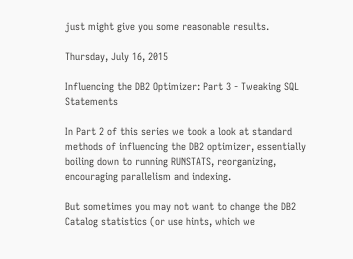just might give you some reasonable results.

Thursday, July 16, 2015

Influencing the DB2 Optimizer: Part 3 - Tweaking SQL Statements

In Part 2 of this series we took a look at standard methods of influencing the DB2 optimizer, essentially boiling down to running RUNSTATS, reorganizing, encouraging parallelism and indexing.

But sometimes you may not want to change the DB2 Catalog statistics (or use hints, which we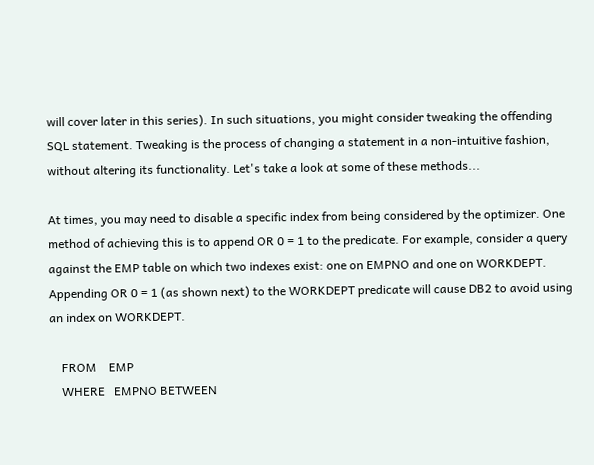will cover later in this series). In such situations, you might consider tweaking the offending SQL statement. Tweaking is the process of changing a statement in a non-intuitive fashion, without altering its functionality. Let's take a look at some of these methods...

At times, you may need to disable a specific index from being considered by the optimizer. One method of achieving this is to append OR 0 = 1 to the predicate. For example, consider a query against the EMP table on which two indexes exist: one on EMPNO and one on WORKDEPT. Appending OR 0 = 1 (as shown next) to the WORKDEPT predicate will cause DB2 to avoid using an index on WORKDEPT.

    FROM    EMP
    WHERE   EMPNO BETWEEN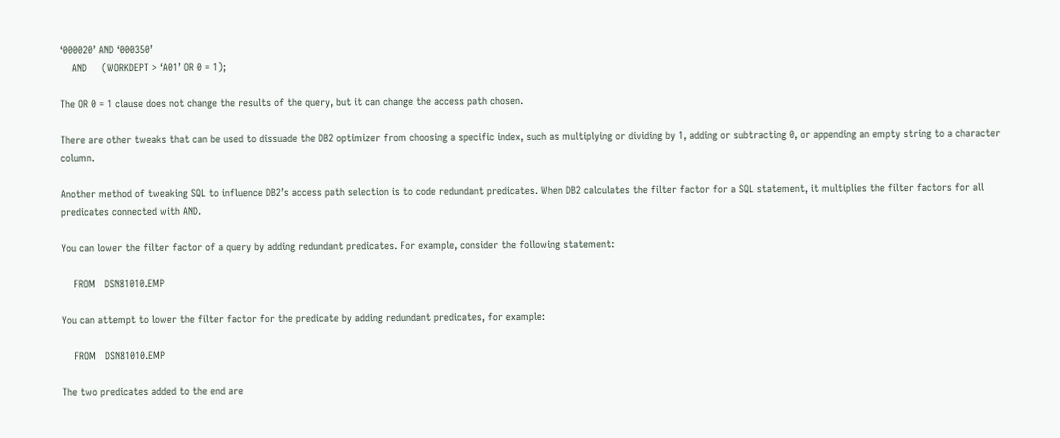‘000020’ AND ‘000350’
    AND     (WORKDEPT > ‘A01’ OR 0 = 1);

The OR 0 = 1 clause does not change the results of the query, but it can change the access path chosen.

There are other tweaks that can be used to dissuade the DB2 optimizer from choosing a specific index, such as multiplying or dividing by 1, adding or subtracting 0, or appending an empty string to a character column.

Another method of tweaking SQL to influence DB2’s access path selection is to code redundant predicates. When DB2 calculates the filter factor for a SQL statement, it multiplies the filter factors for all predicates connected with AND.

You can lower the filter factor of a query by adding redundant predicates. For example, consider the following statement:

    FROM   DSN81010.EMP

You can attempt to lower the filter factor for the predicate by adding redundant predicates, for example:

    FROM   DSN81010.EMP

The two predicates added to the end are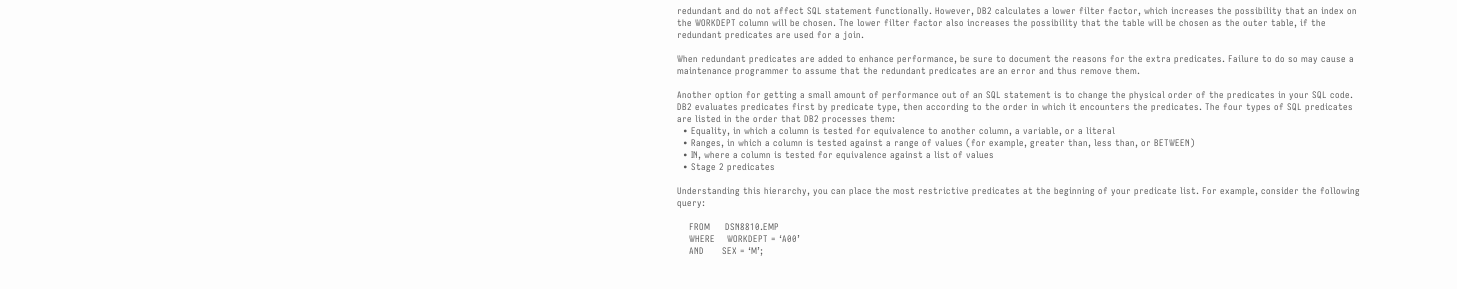redundant and do not affect SQL statement functionally. However, DB2 calculates a lower filter factor, which increases the possibility that an index on the WORKDEPT column will be chosen. The lower filter factor also increases the possibility that the table will be chosen as the outer table, if the redundant predicates are used for a join.

When redundant predicates are added to enhance performance, be sure to document the reasons for the extra predicates. Failure to do so may cause a maintenance programmer to assume that the redundant predicates are an error and thus remove them.

Another option for getting a small amount of performance out of an SQL statement is to change the physical order of the predicates in your SQL code. DB2 evaluates predicates first by predicate type, then according to the order in which it encounters the predicates. The four types of SQL predicates are listed in the order that DB2 processes them:
  • Equality, in which a column is tested for equivalence to another column, a variable, or a literal
  • Ranges, in which a column is tested against a range of values (for example, greater than, less than, or BETWEEN)
  • IN, where a column is tested for equivalence against a list of values
  • Stage 2 predicates

Understanding this hierarchy, you can place the most restrictive predicates at the beginning of your predicate list. For example, consider the following query:

    FROM     DSN8810.EMP
    WHERE    WORKDEPT = ‘A00’
    AND      SEX = ‘M’;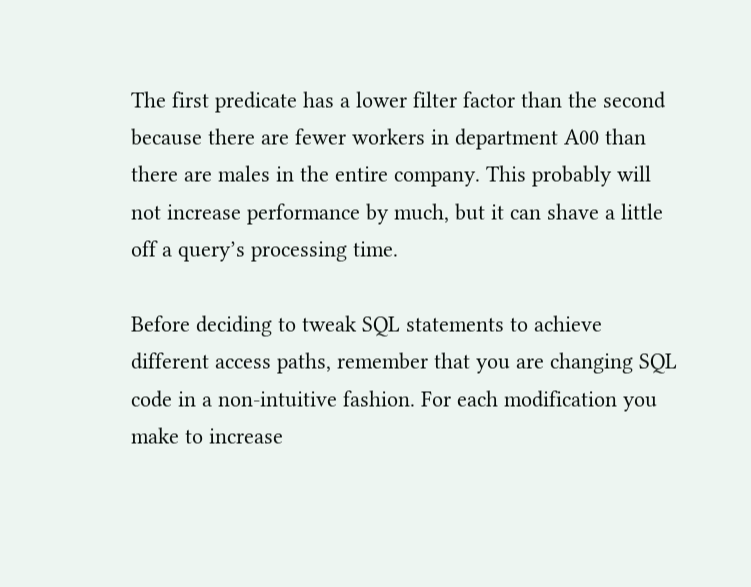The first predicate has a lower filter factor than the second because there are fewer workers in department A00 than there are males in the entire company. This probably will not increase performance by much, but it can shave a little off a query’s processing time.

Before deciding to tweak SQL statements to achieve different access paths, remember that you are changing SQL code in a non-intuitive fashion. For each modification you make to increase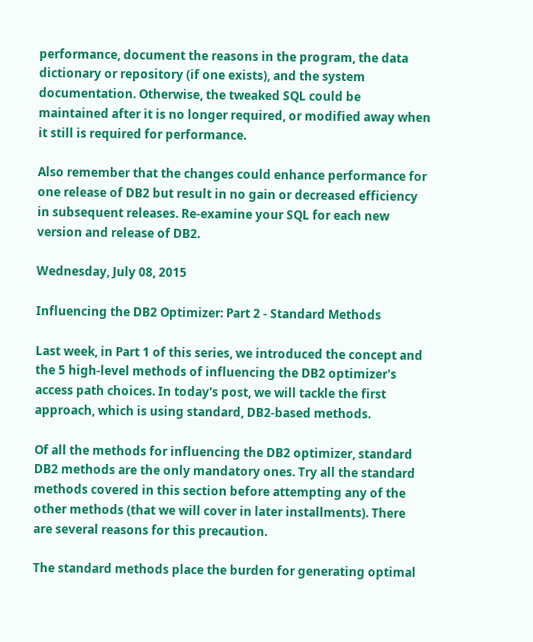performance, document the reasons in the program, the data dictionary or repository (if one exists), and the system documentation. Otherwise, the tweaked SQL could be maintained after it is no longer required, or modified away when it still is required for performance.

Also remember that the changes could enhance performance for one release of DB2 but result in no gain or decreased efficiency in subsequent releases. Re-examine your SQL for each new version and release of DB2.

Wednesday, July 08, 2015

Influencing the DB2 Optimizer: Part 2 - Standard Methods

Last week, in Part 1 of this series, we introduced the concept and the 5 high-level methods of influencing the DB2 optimizer's access path choices. In today's post, we will tackle the first approach, which is using standard, DB2-based methods.

Of all the methods for influencing the DB2 optimizer, standard DB2 methods are the only mandatory ones. Try all the standard methods covered in this section before attempting any of the other methods (that we will cover in later installments). There are several reasons for this precaution.

The standard methods place the burden for generating optimal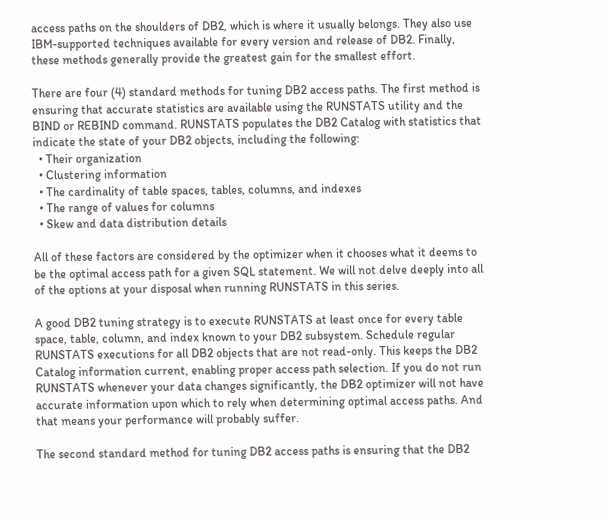access paths on the shoulders of DB2, which is where it usually belongs. They also use IBM-supported techniques available for every version and release of DB2. Finally, these methods generally provide the greatest gain for the smallest effort.

There are four (4) standard methods for tuning DB2 access paths. The first method is ensuring that accurate statistics are available using the RUNSTATS utility and the BIND or REBIND command. RUNSTATS populates the DB2 Catalog with statistics that indicate the state of your DB2 objects, including the following:
  • Their organization
  • Clustering information
  • The cardinality of table spaces, tables, columns, and indexes
  • The range of values for columns
  • Skew and data distribution details

All of these factors are considered by the optimizer when it chooses what it deems to be the optimal access path for a given SQL statement. We will not delve deeply into all of the options at your disposal when running RUNSTATS in this series.

A good DB2 tuning strategy is to execute RUNSTATS at least once for every table space, table, column, and index known to your DB2 subsystem. Schedule regular RUNSTATS executions for all DB2 objects that are not read-only. This keeps the DB2 Catalog information current, enabling proper access path selection. If you do not run RUNSTATS whenever your data changes significantly, the DB2 optimizer will not have accurate information upon which to rely when determining optimal access paths. And that means your performance will probably suffer.

The second standard method for tuning DB2 access paths is ensuring that the DB2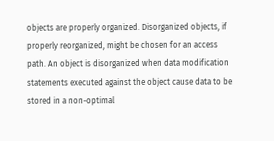objects are properly organized. Disorganized objects, if properly reorganized, might be chosen for an access path. An object is disorganized when data modification statements executed against the object cause data to be stored in a non-optimal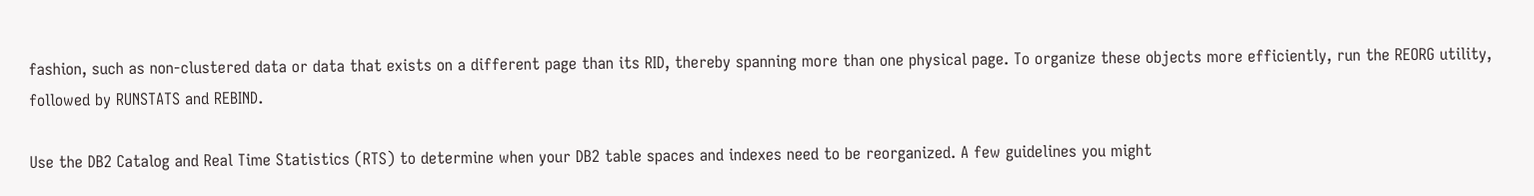fashion, such as non-clustered data or data that exists on a different page than its RID, thereby spanning more than one physical page. To organize these objects more efficiently, run the REORG utility, followed by RUNSTATS and REBIND.

Use the DB2 Catalog and Real Time Statistics (RTS) to determine when your DB2 table spaces and indexes need to be reorganized. A few guidelines you might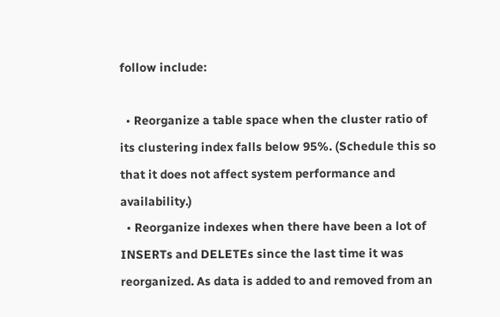follow include:

  • Reorganize a table space when the cluster ratio of its clustering index falls below 95%. (Schedule this so that it does not affect system performance and availability.)
  • Reorganize indexes when there have been a lot of INSERTs and DELETEs since the last time it was reorganized. As data is added to and removed from an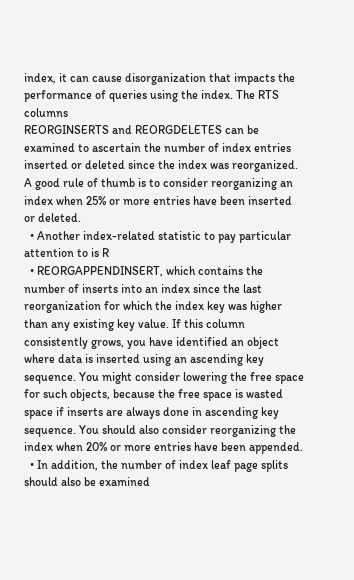index, it can cause disorganization that impacts the performance of queries using the index. The RTS columns
REORGINSERTS and REORGDELETES can be examined to ascertain the number of index entries inserted or deleted since the index was reorganized. A good rule of thumb is to consider reorganizing an index when 25% or more entries have been inserted or deleted.
  • Another index-related statistic to pay particular attention to is R
  • REORGAPPENDINSERT, which contains the number of inserts into an index since the last reorganization for which the index key was higher than any existing key value. If this column consistently grows, you have identified an object where data is inserted using an ascending key sequence. You might consider lowering the free space for such objects, because the free space is wasted space if inserts are always done in ascending key sequence. You should also consider reorganizing the index when 20% or more entries have been appended.
  • In addition, the number of index leaf page splits should also be examined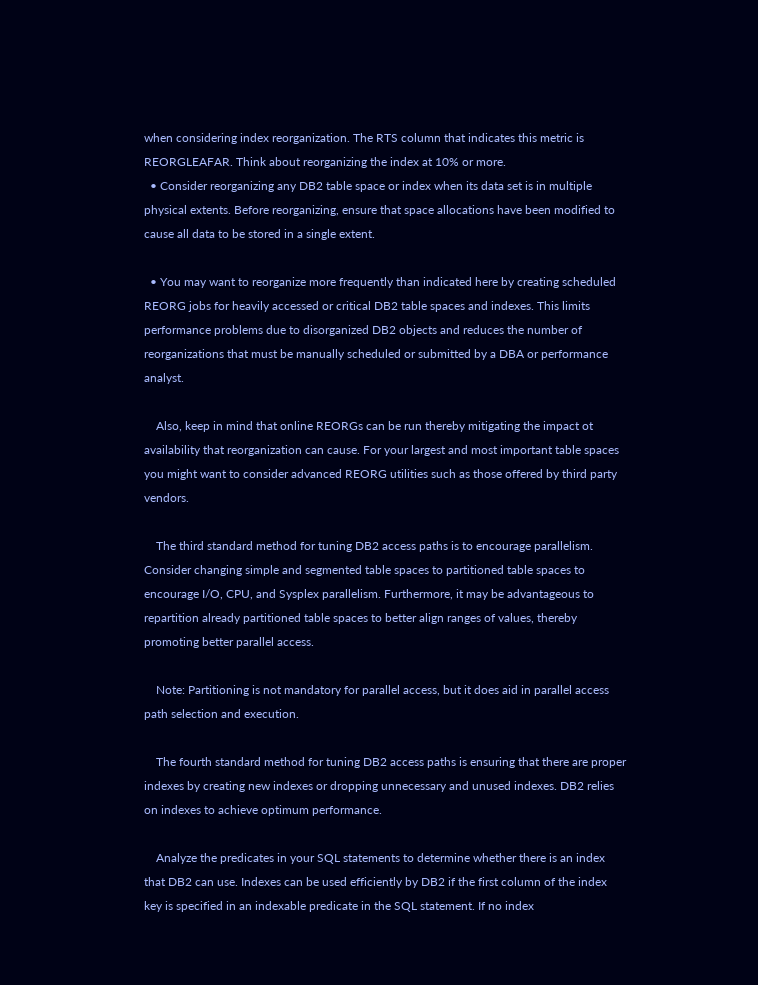when considering index reorganization. The RTS column that indicates this metric is REORGLEAFAR. Think about reorganizing the index at 10% or more.
  • Consider reorganizing any DB2 table space or index when its data set is in multiple physical extents. Before reorganizing, ensure that space allocations have been modified to cause all data to be stored in a single extent.

  • You may want to reorganize more frequently than indicated here by creating scheduled REORG jobs for heavily accessed or critical DB2 table spaces and indexes. This limits performance problems due to disorganized DB2 objects and reduces the number of reorganizations that must be manually scheduled or submitted by a DBA or performance analyst.

    Also, keep in mind that online REORGs can be run thereby mitigating the impact ot availability that reorganization can cause. For your largest and most important table spaces you might want to consider advanced REORG utilities such as those offered by third party vendors.

    The third standard method for tuning DB2 access paths is to encourage parallelism. Consider changing simple and segmented table spaces to partitioned table spaces to encourage I/O, CPU, and Sysplex parallelism. Furthermore, it may be advantageous to repartition already partitioned table spaces to better align ranges of values, thereby promoting better parallel access.

    Note: Partitioning is not mandatory for parallel access, but it does aid in parallel access path selection and execution.

    The fourth standard method for tuning DB2 access paths is ensuring that there are proper indexes by creating new indexes or dropping unnecessary and unused indexes. DB2 relies on indexes to achieve optimum performance.

    Analyze the predicates in your SQL statements to determine whether there is an index that DB2 can use. Indexes can be used efficiently by DB2 if the first column of the index key is specified in an indexable predicate in the SQL statement. If no index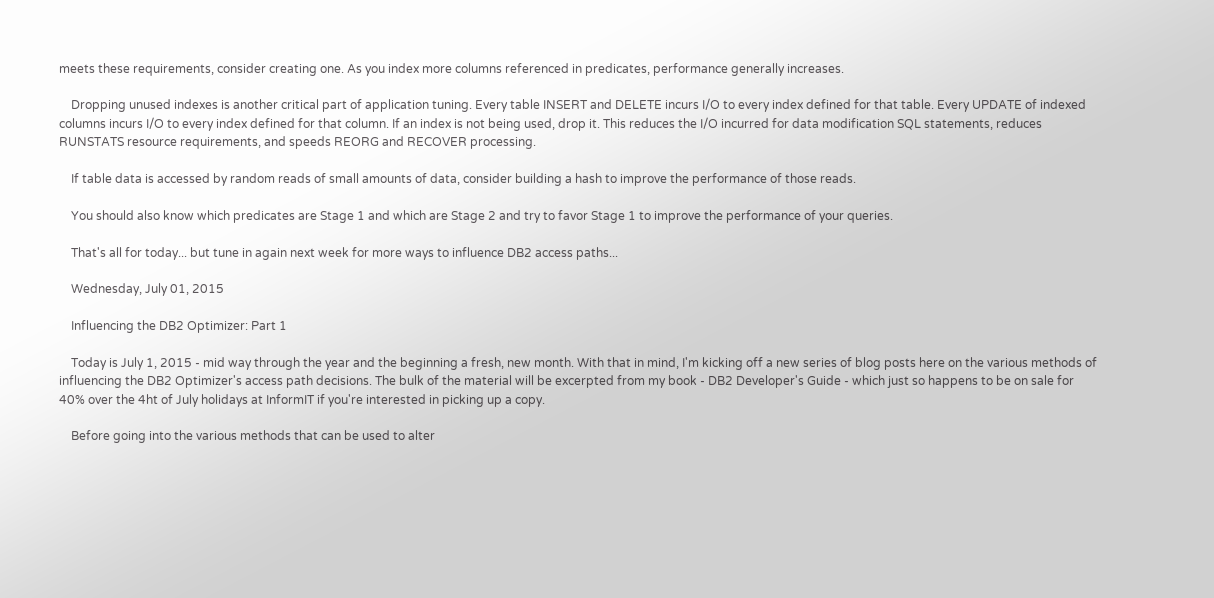meets these requirements, consider creating one. As you index more columns referenced in predicates, performance generally increases.

    Dropping unused indexes is another critical part of application tuning. Every table INSERT and DELETE incurs I/O to every index defined for that table. Every UPDATE of indexed columns incurs I/O to every index defined for that column. If an index is not being used, drop it. This reduces the I/O incurred for data modification SQL statements, reduces RUNSTATS resource requirements, and speeds REORG and RECOVER processing.

    If table data is accessed by random reads of small amounts of data, consider building a hash to improve the performance of those reads.

    You should also know which predicates are Stage 1 and which are Stage 2 and try to favor Stage 1 to improve the performance of your queries.

    That's all for today... but tune in again next week for more ways to influence DB2 access paths...

    Wednesday, July 01, 2015

    Influencing the DB2 Optimizer: Part 1

    Today is July 1, 2015 - mid way through the year and the beginning a fresh, new month. With that in mind, I'm kicking off a new series of blog posts here on the various methods of influencing the DB2 Optimizer's access path decisions. The bulk of the material will be excerpted from my book - DB2 Developer's Guide - which just so happens to be on sale for 40% over the 4ht of July holidays at InformIT if you're interested in picking up a copy.

    Before going into the various methods that can be used to alter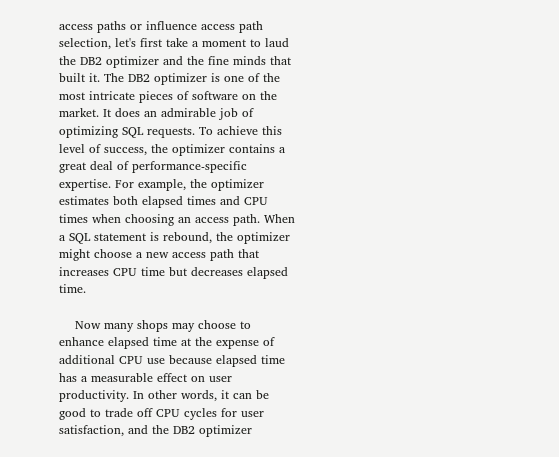access paths or influence access path selection, let's first take a moment to laud the DB2 optimizer and the fine minds that built it. The DB2 optimizer is one of the most intricate pieces of software on the market. It does an admirable job of optimizing SQL requests. To achieve this level of success, the optimizer contains a great deal of performance-specific expertise. For example, the optimizer estimates both elapsed times and CPU times when choosing an access path. When a SQL statement is rebound, the optimizer might choose a new access path that increases CPU time but decreases elapsed time.

    Now many shops may choose to enhance elapsed time at the expense of additional CPU use because elapsed time has a measurable effect on user productivity. In other words, it can be good to trade off CPU cycles for user satisfaction, and the DB2 optimizer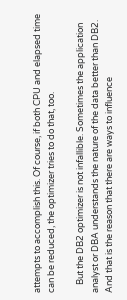attempts to accomplish this. Of course, if both CPU and elapsed time can be reduced, the optimizer tries to do that, too.

    But the DB2 optimizer is not infallible. Sometimes the application analyst or DBA understands the nature of the data better than DB2. And that is the reason that there are ways to influence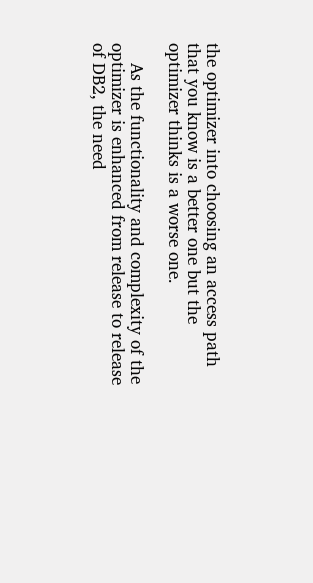the optimizer into choosing an access path that you know is a better one but the optimizer thinks is a worse one.

    As the functionality and complexity of the optimizer is enhanced from release to release of DB2, the need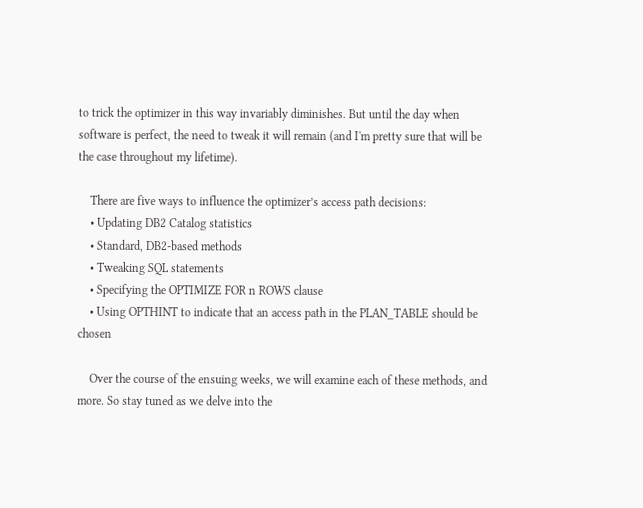to trick the optimizer in this way invariably diminishes. But until the day when software is perfect, the need to tweak it will remain (and I'm pretty sure that will be the case throughout my lifetime).

    There are five ways to influence the optimizer’s access path decisions:
    • Updating DB2 Catalog statistics
    • Standard, DB2-based methods
    • Tweaking SQL statements
    • Specifying the OPTIMIZE FOR n ROWS clause
    • Using OPTHINT to indicate that an access path in the PLAN_TABLE should be chosen

    Over the course of the ensuing weeks, we will examine each of these methods, and more. So stay tuned as we delve into the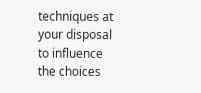techniques at your disposal to influence the choices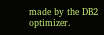made by the DB2 optimizer.